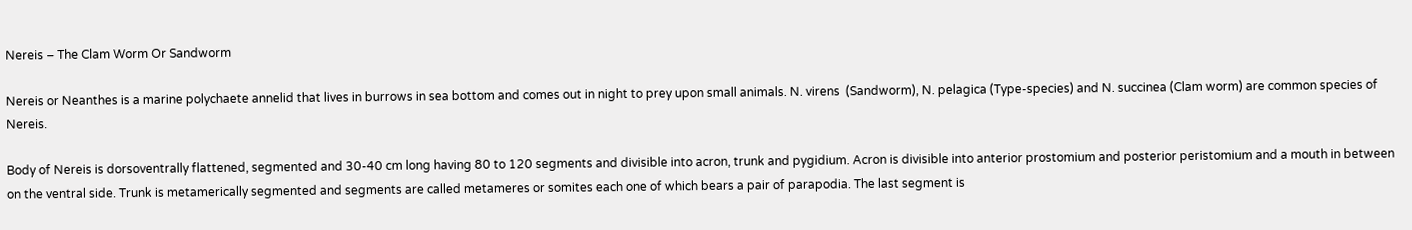Nereis – The Clam Worm Or Sandworm

Nereis or Neanthes is a marine polychaete annelid that lives in burrows in sea bottom and comes out in night to prey upon small animals. N. virens  (Sandworm), N. pelagica (Type-species) and N. succinea (Clam worm) are common species of Nereis.

Body of Nereis is dorsoventrally flattened, segmented and 30-40 cm long having 80 to 120 segments and divisible into acron, trunk and pygidium. Acron is divisible into anterior prostomium and posterior peristomium and a mouth in between on the ventral side. Trunk is metamerically segmented and segments are called metameres or somites each one of which bears a pair of parapodia. The last segment is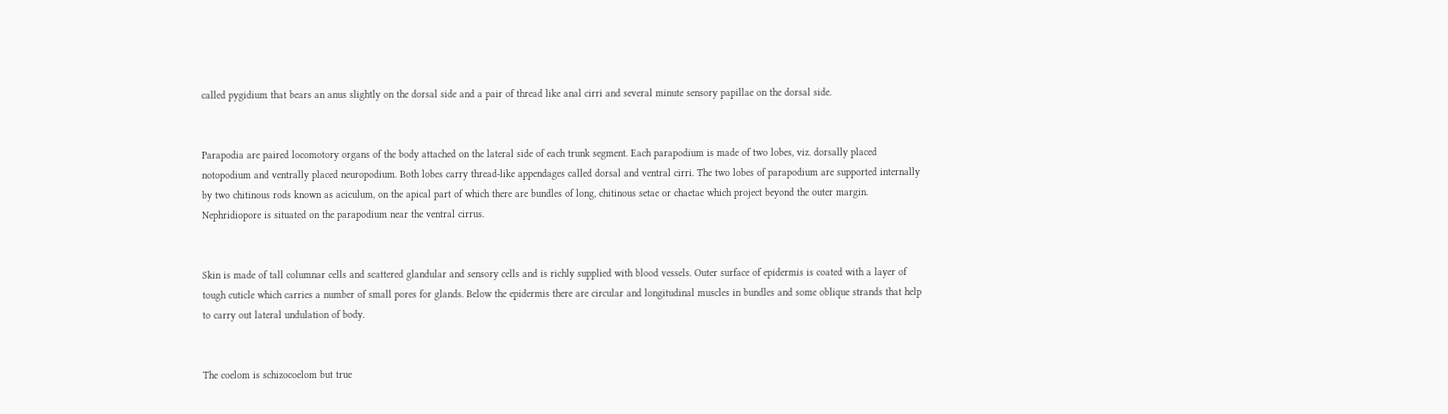called pygidium that bears an anus slightly on the dorsal side and a pair of thread like anal cirri and several minute sensory papillae on the dorsal side.


Parapodia are paired locomotory organs of the body attached on the lateral side of each trunk segment. Each parapodium is made of two lobes, viz. dorsally placed notopodium and ventrally placed neuropodium. Both lobes carry thread-like appendages called dorsal and ventral cirri. The two lobes of parapodium are supported internally by two chitinous rods known as aciculum, on the apical part of which there are bundles of long, chitinous setae or chaetae which project beyond the outer margin. Nephridiopore is situated on the parapodium near the ventral cirrus.


Skin is made of tall columnar cells and scattered glandular and sensory cells and is richly supplied with blood vessels. Outer surface of epidermis is coated with a layer of tough cuticle which carries a number of small pores for glands. Below the epidermis there are circular and longitudinal muscles in bundles and some oblique strands that help to carry out lateral undulation of body.


The coelom is schizocoelom but true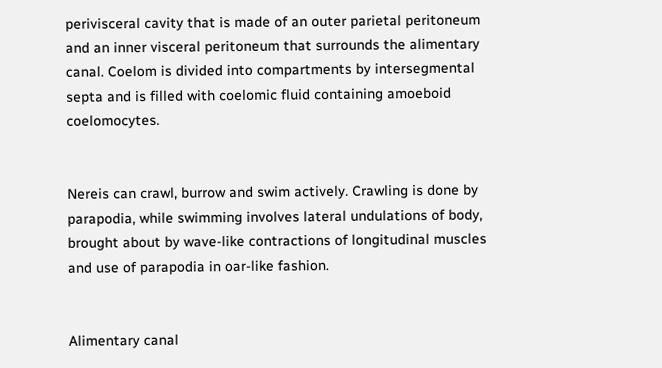perivisceral cavity that is made of an outer parietal peritoneum and an inner visceral peritoneum that surrounds the alimentary canal. Coelom is divided into compartments by intersegmental septa and is filled with coelomic fluid containing amoeboid coelomocytes.


Nereis can crawl, burrow and swim actively. Crawling is done by parapodia, while swimming involves lateral undulations of body, brought about by wave-like contractions of longitudinal muscles and use of parapodia in oar-like fashion.


Alimentary canal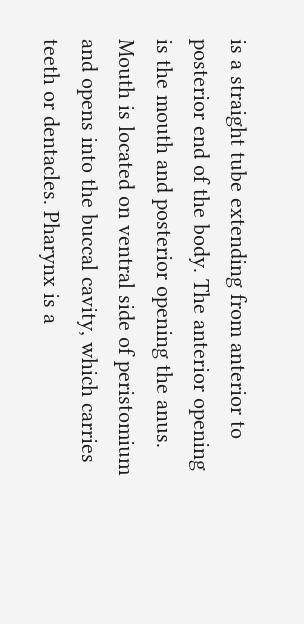is a straight tube extending from anterior to posterior end of the body. The anterior opening is the mouth and posterior opening the anus. Mouth is located on ventral side of peristomium and opens into the buccal cavity, which carries teeth or dentacles. Pharynx is a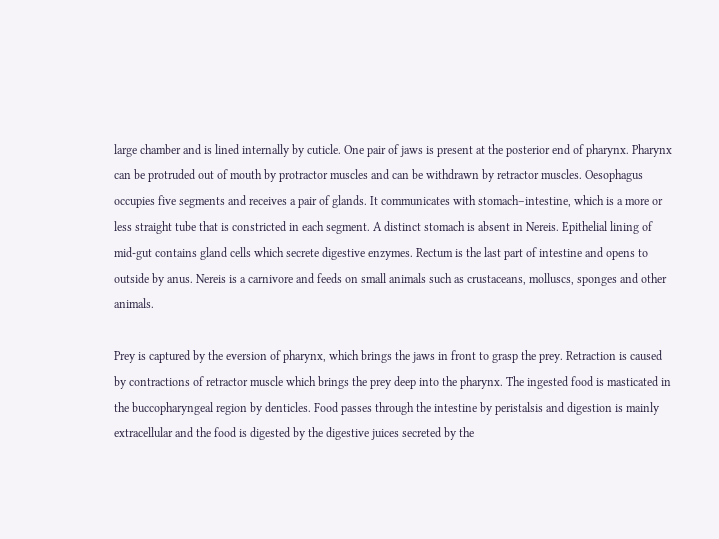large chamber and is lined internally by cuticle. One pair of jaws is present at the posterior end of pharynx. Pharynx can be protruded out of mouth by protractor muscles and can be withdrawn by retractor muscles. Oesophagus occupies five segments and receives a pair of glands. It communicates with stomach–intestine, which is a more or less straight tube that is constricted in each segment. A distinct stomach is absent in Nereis. Epithelial lining of mid-gut contains gland cells which secrete digestive enzymes. Rectum is the last part of intestine and opens to outside by anus. Nereis is a carnivore and feeds on small animals such as crustaceans, molluscs, sponges and other animals.

Prey is captured by the eversion of pharynx, which brings the jaws in front to grasp the prey. Retraction is caused by contractions of retractor muscle which brings the prey deep into the pharynx. The ingested food is masticated in the buccopharyngeal region by denticles. Food passes through the intestine by peristalsis and digestion is mainly extracellular and the food is digested by the digestive juices secreted by the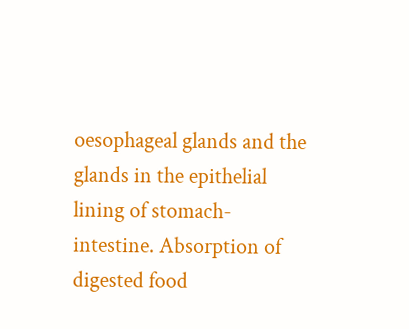oesophageal glands and the glands in the epithelial lining of stomach-intestine. Absorption of digested food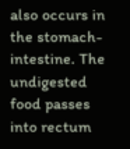also occurs in the stomach-intestine. The undigested food passes into rectum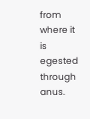from where it is egested through anus.